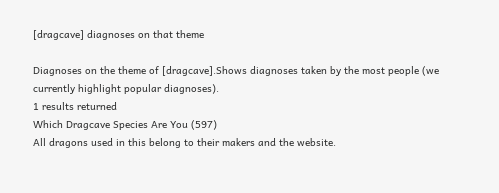[dragcave] diagnoses on that theme

Diagnoses on the theme of [dragcave].Shows diagnoses taken by the most people (we currently highlight popular diagnoses).
1 results returned
Which Dragcave Species Are You (597)
All dragons used in this belong to their makers and the website.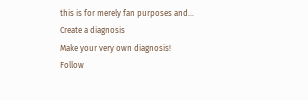this is for merely fan purposes and...
Create a diagnosis
Make your very own diagnosis!
Follow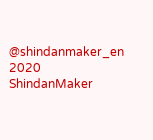@shindanmaker_en
2020 ShindanMaker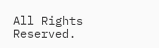All Rights Reserved.